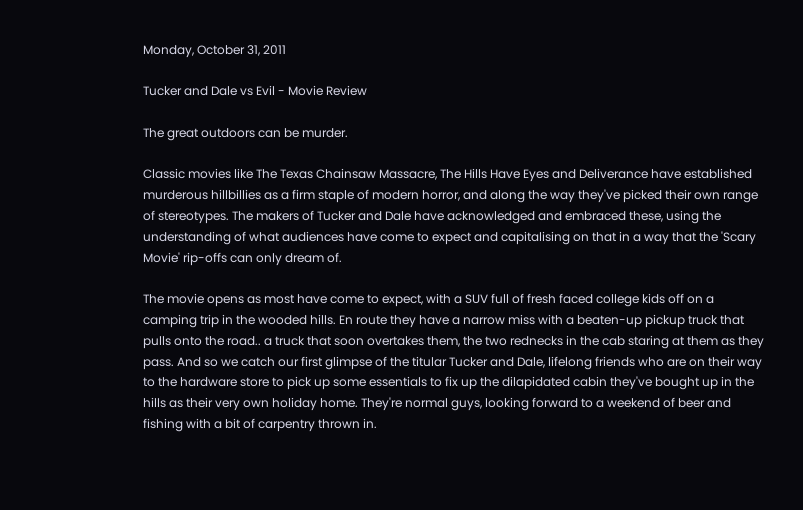Monday, October 31, 2011

Tucker and Dale vs Evil - Movie Review

The great outdoors can be murder.

Classic movies like The Texas Chainsaw Massacre, The Hills Have Eyes and Deliverance have established murderous hillbillies as a firm staple of modern horror, and along the way they've picked their own range of stereotypes. The makers of Tucker and Dale have acknowledged and embraced these, using the understanding of what audiences have come to expect and capitalising on that in a way that the 'Scary Movie' rip-offs can only dream of.

The movie opens as most have come to expect, with a SUV full of fresh faced college kids off on a camping trip in the wooded hills. En route they have a narrow miss with a beaten-up pickup truck that pulls onto the road.. a truck that soon overtakes them, the two rednecks in the cab staring at them as they pass. And so we catch our first glimpse of the titular Tucker and Dale, lifelong friends who are on their way to the hardware store to pick up some essentials to fix up the dilapidated cabin they've bought up in the hills as their very own holiday home. They're normal guys, looking forward to a weekend of beer and fishing with a bit of carpentry thrown in.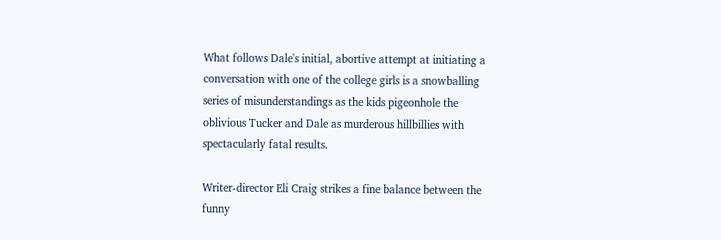What follows Dale's initial, abortive attempt at initiating a conversation with one of the college girls is a snowballing series of misunderstandings as the kids pigeonhole the oblivious Tucker and Dale as murderous hillbillies with spectacularly fatal results.

Writer-director Eli Craig strikes a fine balance between the funny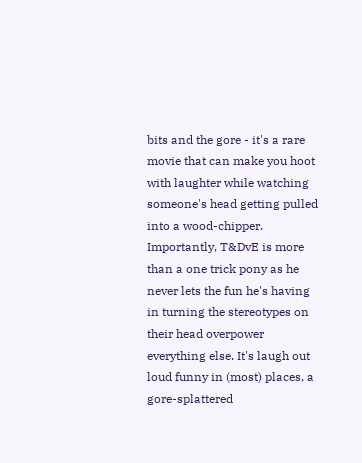bits and the gore - it's a rare movie that can make you hoot with laughter while watching someone's head getting pulled into a wood-chipper. Importantly, T&DvE is more than a one trick pony as he never lets the fun he's having in turning the stereotypes on their head overpower everything else. It's laugh out loud funny in (most) places, a gore-splattered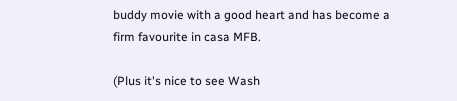buddy movie with a good heart and has become a firm favourite in casa MFB.

(Plus it's nice to see Wash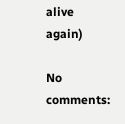alive again)

No comments: